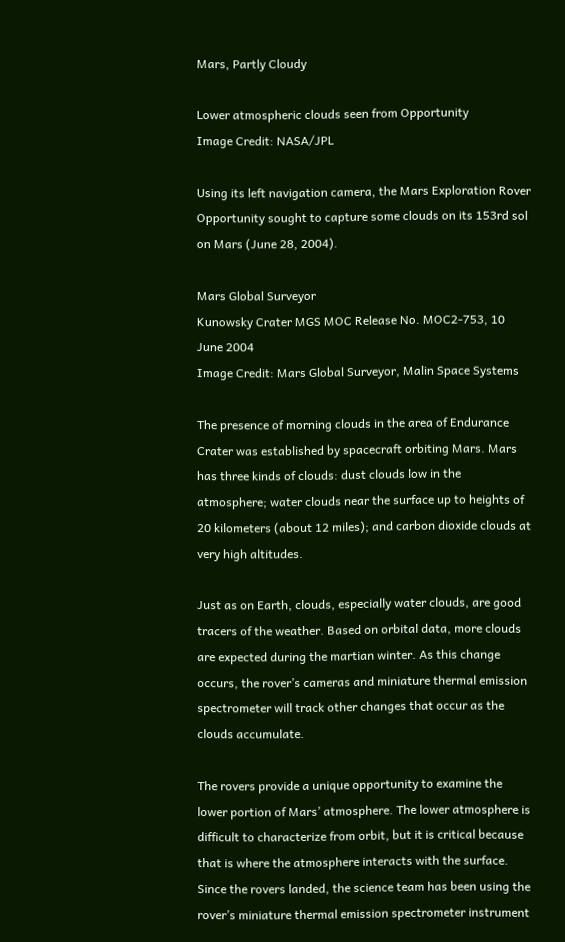Mars, Partly Cloudy

Lower atmospheric clouds seen from Opportunity
Image Credit: NASA/JPL

Using its left navigation camera, the Mars Exploration Rover Opportunity sought to capture some clouds on its 153rd sol on Mars (June 28, 2004).

Mars Global Surveyor
Kunowsky Crater MGS MOC Release No. MOC2-753, 10 June 2004
Image Credit: Mars Global Surveyor, Malin Space Systems

The presence of morning clouds in the area of Endurance Crater was established by spacecraft orbiting Mars. Mars has three kinds of clouds: dust clouds low in the atmosphere; water clouds near the surface up to heights of 20 kilometers (about 12 miles); and carbon dioxide clouds at very high altitudes.

Just as on Earth, clouds, especially water clouds, are good tracers of the weather. Based on orbital data, more clouds are expected during the martian winter. As this change occurs, the rover’s cameras and miniature thermal emission spectrometer will track other changes that occur as the clouds accumulate.

The rovers provide a unique opportunity to examine the lower portion of Mars’ atmosphere. The lower atmosphere is difficult to characterize from orbit, but it is critical because that is where the atmosphere interacts with the surface. Since the rovers landed, the science team has been using the rover’s miniature thermal emission spectrometer instrument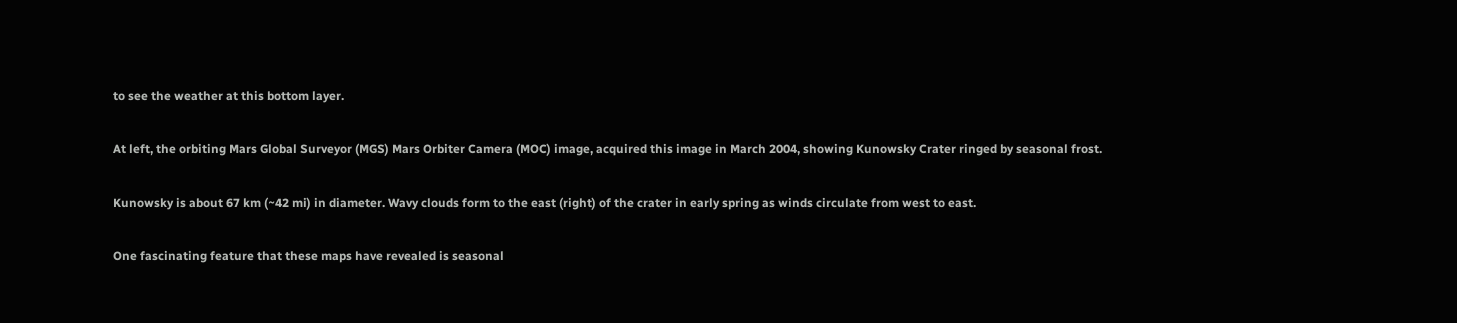to see the weather at this bottom layer.

At left, the orbiting Mars Global Surveyor (MGS) Mars Orbiter Camera (MOC) image, acquired this image in March 2004, showing Kunowsky Crater ringed by seasonal frost.

Kunowsky is about 67 km (~42 mi) in diameter. Wavy clouds form to the east (right) of the crater in early spring as winds circulate from west to east.

One fascinating feature that these maps have revealed is seasonal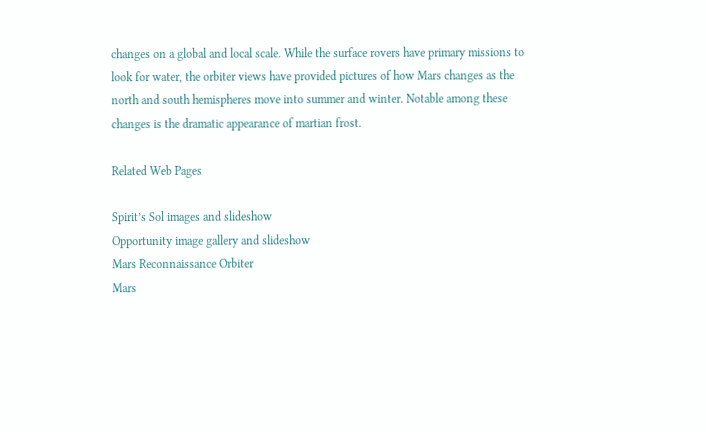changes on a global and local scale. While the surface rovers have primary missions to look for water, the orbiter views have provided pictures of how Mars changes as the north and south hemispheres move into summer and winter. Notable among these changes is the dramatic appearance of martian frost.

Related Web Pages

Spirit’s Sol images and slideshow
Opportunity image gallery and slideshow
Mars Reconnaissance Orbiter
Mars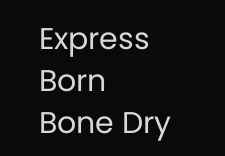Express
Born Bone Dry